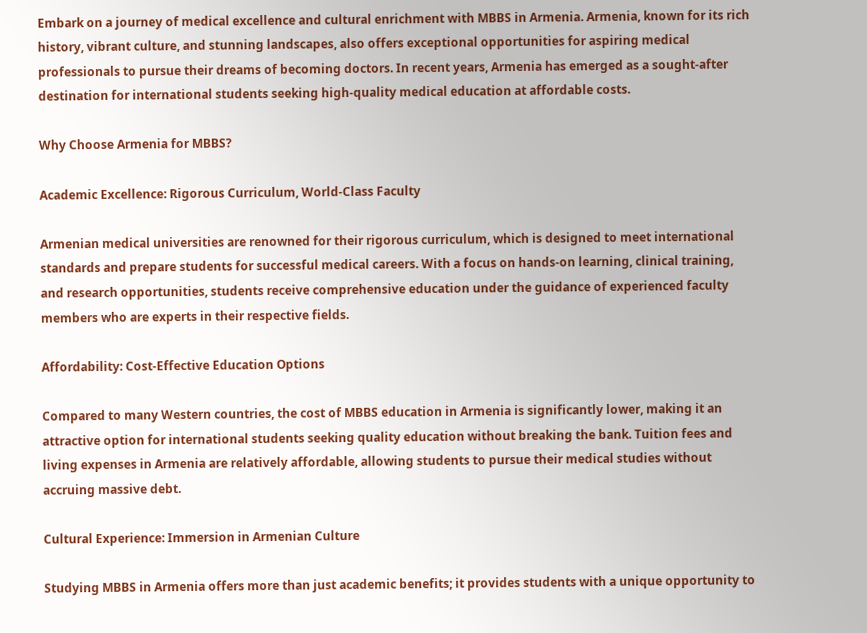Embark on a journey of medical excellence and cultural enrichment with MBBS in Armenia. Armenia, known for its rich history, vibrant culture, and stunning landscapes, also offers exceptional opportunities for aspiring medical professionals to pursue their dreams of becoming doctors. In recent years, Armenia has emerged as a sought-after destination for international students seeking high-quality medical education at affordable costs.

Why Choose Armenia for MBBS?

Academic Excellence: Rigorous Curriculum, World-Class Faculty

Armenian medical universities are renowned for their rigorous curriculum, which is designed to meet international standards and prepare students for successful medical careers. With a focus on hands-on learning, clinical training, and research opportunities, students receive comprehensive education under the guidance of experienced faculty members who are experts in their respective fields.

Affordability: Cost-Effective Education Options

Compared to many Western countries, the cost of MBBS education in Armenia is significantly lower, making it an attractive option for international students seeking quality education without breaking the bank. Tuition fees and living expenses in Armenia are relatively affordable, allowing students to pursue their medical studies without accruing massive debt.

Cultural Experience: Immersion in Armenian Culture

Studying MBBS in Armenia offers more than just academic benefits; it provides students with a unique opportunity to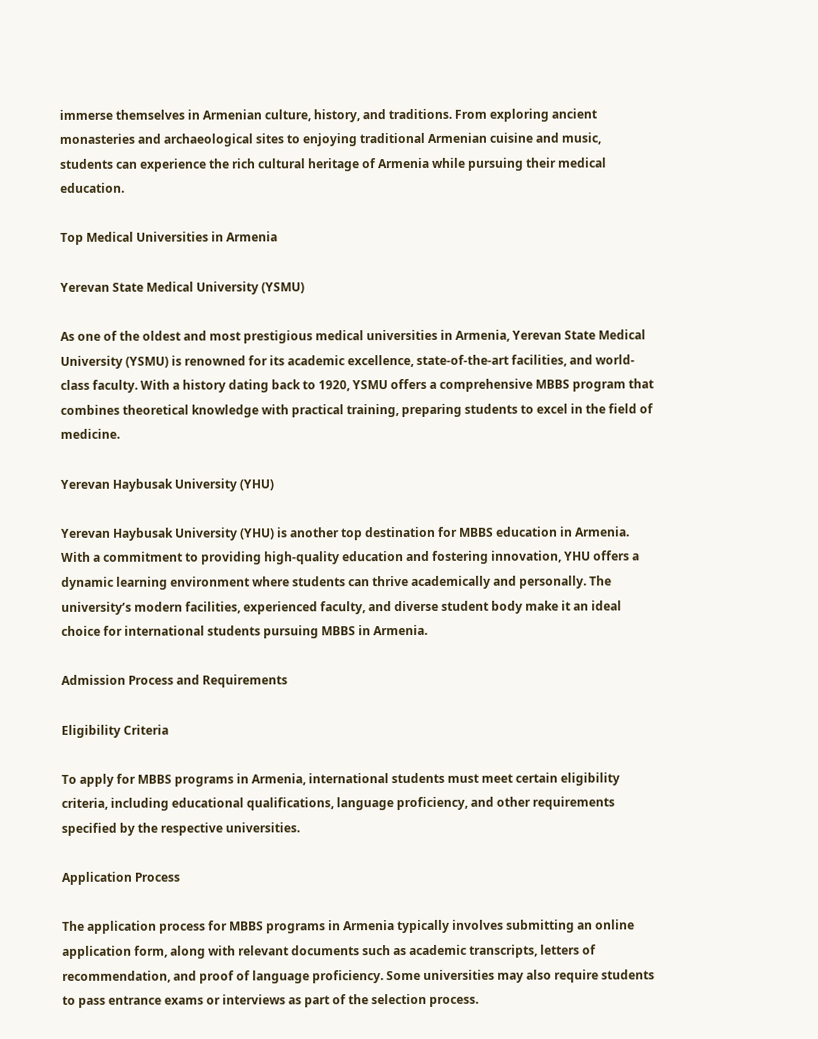immerse themselves in Armenian culture, history, and traditions. From exploring ancient monasteries and archaeological sites to enjoying traditional Armenian cuisine and music, students can experience the rich cultural heritage of Armenia while pursuing their medical education.

Top Medical Universities in Armenia

Yerevan State Medical University (YSMU)

As one of the oldest and most prestigious medical universities in Armenia, Yerevan State Medical University (YSMU) is renowned for its academic excellence, state-of-the-art facilities, and world-class faculty. With a history dating back to 1920, YSMU offers a comprehensive MBBS program that combines theoretical knowledge with practical training, preparing students to excel in the field of medicine.

Yerevan Haybusak University (YHU)

Yerevan Haybusak University (YHU) is another top destination for MBBS education in Armenia. With a commitment to providing high-quality education and fostering innovation, YHU offers a dynamic learning environment where students can thrive academically and personally. The university’s modern facilities, experienced faculty, and diverse student body make it an ideal choice for international students pursuing MBBS in Armenia.

Admission Process and Requirements

Eligibility Criteria

To apply for MBBS programs in Armenia, international students must meet certain eligibility criteria, including educational qualifications, language proficiency, and other requirements specified by the respective universities.

Application Process

The application process for MBBS programs in Armenia typically involves submitting an online application form, along with relevant documents such as academic transcripts, letters of recommendation, and proof of language proficiency. Some universities may also require students to pass entrance exams or interviews as part of the selection process.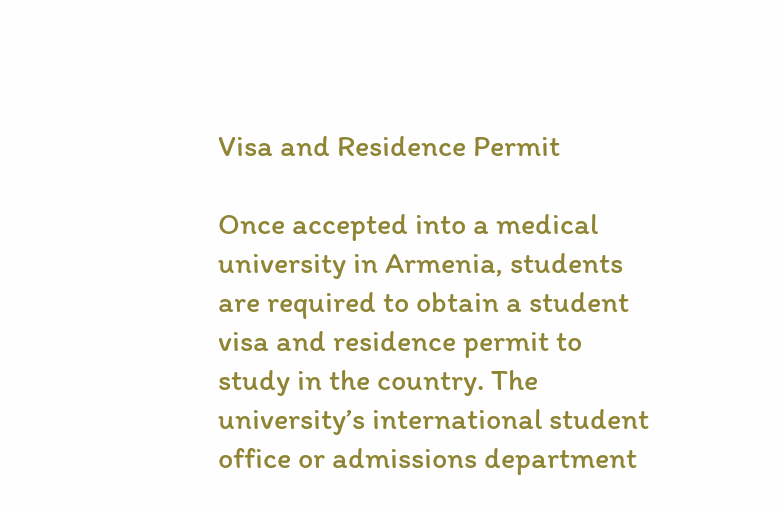Visa and Residence Permit

Once accepted into a medical university in Armenia, students are required to obtain a student visa and residence permit to study in the country. The university’s international student office or admissions department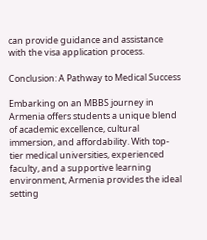can provide guidance and assistance with the visa application process.

Conclusion: A Pathway to Medical Success

Embarking on an MBBS journey in Armenia offers students a unique blend of academic excellence, cultural immersion, and affordability. With top-tier medical universities, experienced faculty, and a supportive learning environment, Armenia provides the ideal setting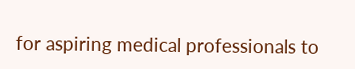for aspiring medical professionals to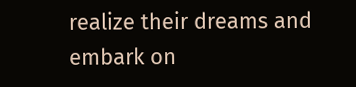realize their dreams and embark on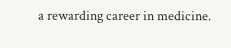a rewarding career in medicine.